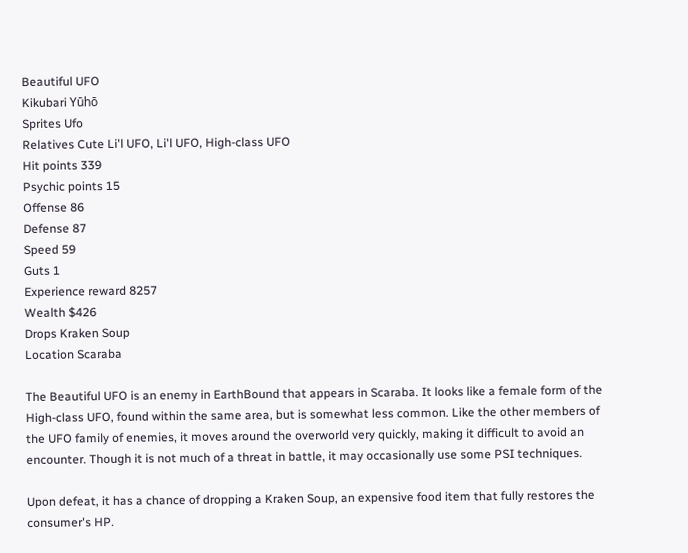Beautiful UFO
Kikubari Yūhō
Sprites Ufo
Relatives Cute Li'l UFO, Li'l UFO, High-class UFO
Hit points 339
Psychic points 15
Offense 86
Defense 87
Speed 59
Guts 1
Experience reward 8257
Wealth $426
Drops Kraken Soup
Location Scaraba

The Beautiful UFO is an enemy in EarthBound that appears in Scaraba. It looks like a female form of the High-class UFO, found within the same area, but is somewhat less common. Like the other members of the UFO family of enemies, it moves around the overworld very quickly, making it difficult to avoid an encounter. Though it is not much of a threat in battle, it may occasionally use some PSI techniques.

Upon defeat, it has a chance of dropping a Kraken Soup, an expensive food item that fully restores the consumer's HP.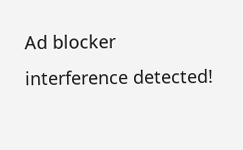Ad blocker interference detected!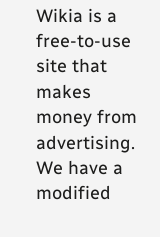Wikia is a free-to-use site that makes money from advertising. We have a modified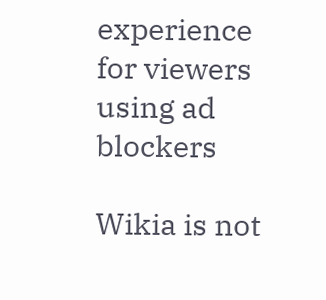experience for viewers using ad blockers

Wikia is not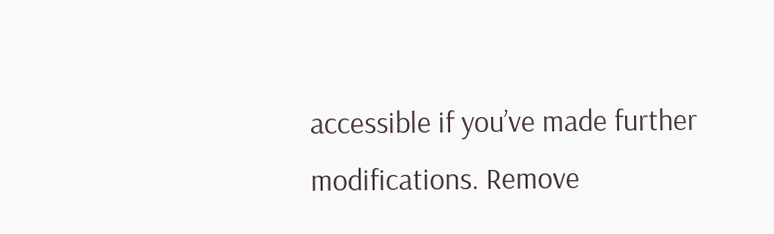accessible if you’ve made further modifications. Remove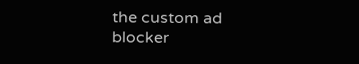the custom ad blocker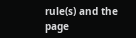rule(s) and the page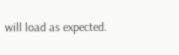will load as expected.